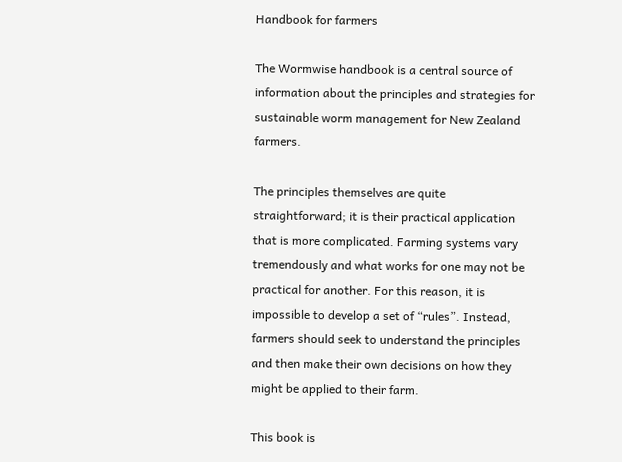Handbook for farmers

The Wormwise handbook is a central source of information about the principles and strategies for sustainable worm management for New Zealand farmers.

The principles themselves are quite straightforward; it is their practical application that is more complicated. Farming systems vary tremendously and what works for one may not be practical for another. For this reason, it is impossible to develop a set of “rules”. Instead, farmers should seek to understand the principles and then make their own decisions on how they might be applied to their farm.

This book is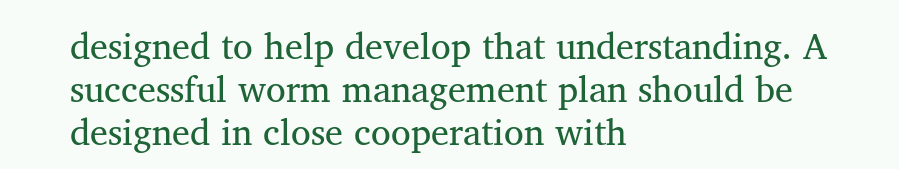designed to help develop that understanding. A successful worm management plan should be designed in close cooperation with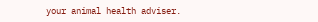your animal health adviser.